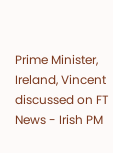Prime Minister, Ireland, Vincent discussed on FT News - Irish PM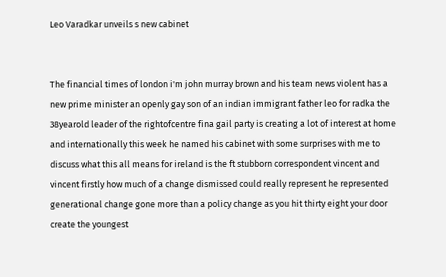Leo Varadkar unveils s new cabinet


The financial times of london i'm john murray brown and his team news violent has a new prime minister an openly gay son of an indian immigrant father leo for radka the 38yearold leader of the rightofcentre fina gail party is creating a lot of interest at home and internationally this week he named his cabinet with some surprises with me to discuss what this all means for ireland is the ft stubborn correspondent vincent and vincent firstly how much of a change dismissed could really represent he represented generational change gone more than a policy change as you hit thirty eight your door create the youngest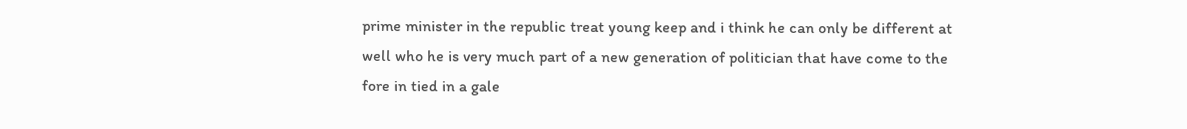prime minister in the republic treat young keep and i think he can only be different at well who he is very much part of a new generation of politician that have come to the fore in tied in a gale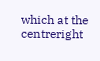which at the centreright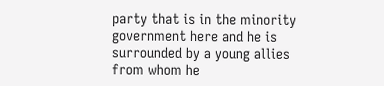party that is in the minority government here and he is surrounded by a young allies from whom he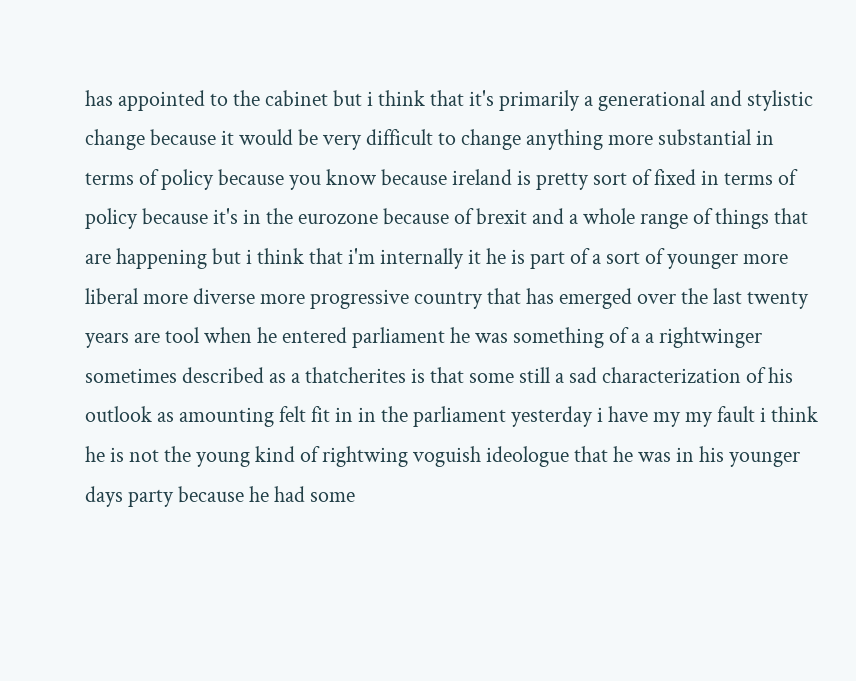has appointed to the cabinet but i think that it's primarily a generational and stylistic change because it would be very difficult to change anything more substantial in terms of policy because you know because ireland is pretty sort of fixed in terms of policy because it's in the eurozone because of brexit and a whole range of things that are happening but i think that i'm internally it he is part of a sort of younger more liberal more diverse more progressive country that has emerged over the last twenty years are tool when he entered parliament he was something of a a rightwinger sometimes described as a thatcherites is that some still a sad characterization of his outlook as amounting felt fit in in the parliament yesterday i have my my fault i think he is not the young kind of rightwing voguish ideologue that he was in his younger days party because he had some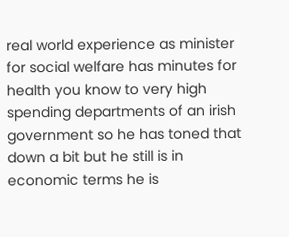real world experience as minister for social welfare has minutes for health you know to very high spending departments of an irish government so he has toned that down a bit but he still is in economic terms he is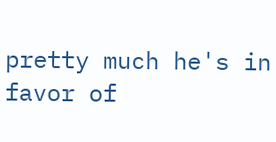pretty much he's in favor of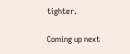tighter.

Coming up next